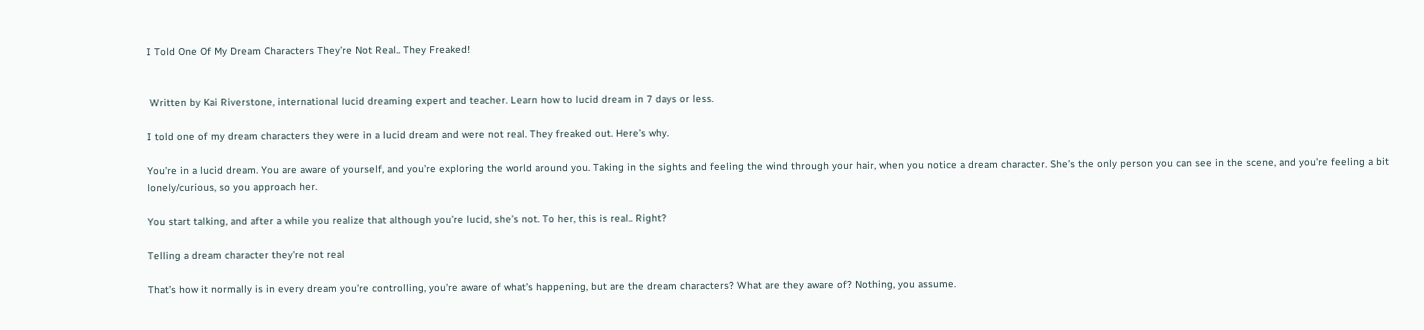I Told One Of My Dream Characters They’re Not Real.. They Freaked!


 Written by Kai Riverstone, international lucid dreaming expert and teacher. Learn how to lucid dream in 7 days or less.

I told one of my dream characters they were in a lucid dream and were not real. They freaked out. Here’s why.

You’re in a lucid dream. You are aware of yourself, and you’re exploring the world around you. Taking in the sights and feeling the wind through your hair, when you notice a dream character. She’s the only person you can see in the scene, and you’re feeling a bit lonely/curious, so you approach her.

You start talking, and after a while you realize that although you’re lucid, she’s not. To her, this is real.. Right?

Telling a dream character they're not real

That’s how it normally is in every dream you’re controlling, you’re aware of what’s happening, but are the dream characters? What are they aware of? Nothing, you assume.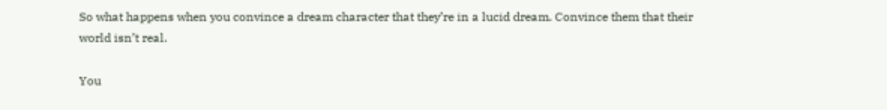So what happens when you convince a dream character that they’re in a lucid dream. Convince them that their world isn’t real.

You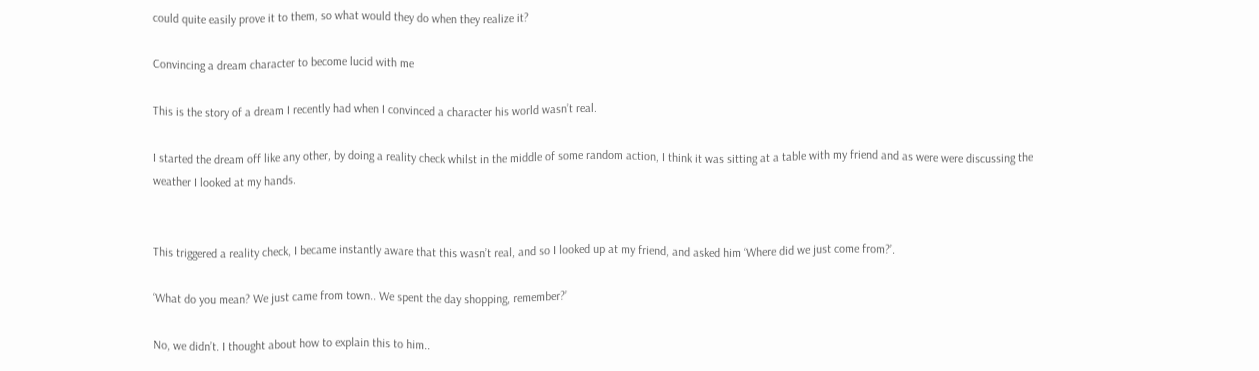could quite easily prove it to them, so what would they do when they realize it?

Convincing a dream character to become lucid with me

This is the story of a dream I recently had when I convinced a character his world wasn’t real.

I started the dream off like any other, by doing a reality check whilst in the middle of some random action, I think it was sitting at a table with my friend and as were were discussing the weather I looked at my hands.


This triggered a reality check, I became instantly aware that this wasn’t real, and so I looked up at my friend, and asked him ‘Where did we just come from?’.

‘What do you mean? We just came from town.. We spent the day shopping, remember?’

No, we didn’t. I thought about how to explain this to him..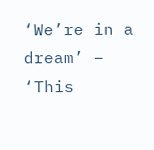‘We’re in a dream’ – ‘This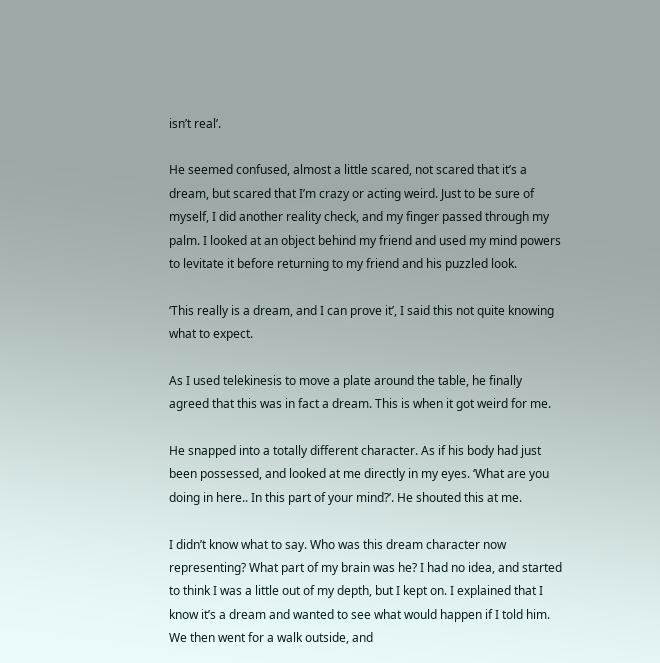isn’t real’.

He seemed confused, almost a little scared, not scared that it’s a dream, but scared that I’m crazy or acting weird. Just to be sure of myself, I did another reality check, and my finger passed through my palm. I looked at an object behind my friend and used my mind powers to levitate it before returning to my friend and his puzzled look.

‘This really is a dream, and I can prove it’, I said this not quite knowing what to expect.

As I used telekinesis to move a plate around the table, he finally agreed that this was in fact a dream. This is when it got weird for me.

He snapped into a totally different character. As if his body had just been possessed, and looked at me directly in my eyes. ‘What are you doing in here.. In this part of your mind?’. He shouted this at me.

I didn’t know what to say. Who was this dream character now representing? What part of my brain was he? I had no idea, and started to think I was a little out of my depth, but I kept on. I explained that I know it’s a dream and wanted to see what would happen if I told him. We then went for a walk outside, and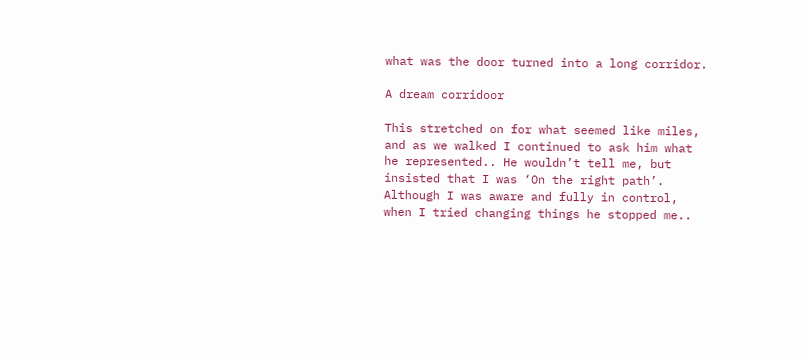what was the door turned into a long corridor.

A dream corridoor

This stretched on for what seemed like miles, and as we walked I continued to ask him what he represented.. He wouldn’t tell me, but insisted that I was ‘On the right path’. Although I was aware and fully in control, when I tried changing things he stopped me..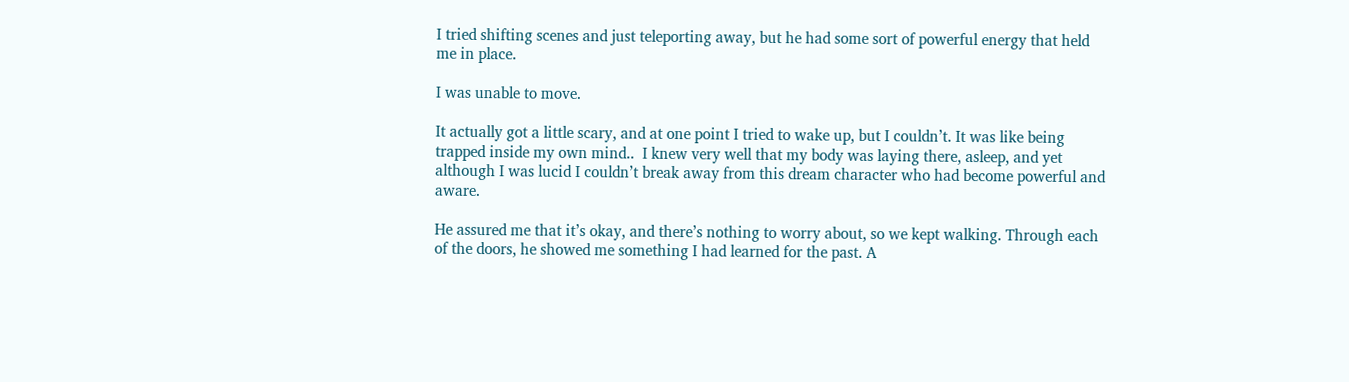I tried shifting scenes and just teleporting away, but he had some sort of powerful energy that held me in place.

I was unable to move.

It actually got a little scary, and at one point I tried to wake up, but I couldn’t. It was like being trapped inside my own mind..  I knew very well that my body was laying there, asleep, and yet although I was lucid I couldn’t break away from this dream character who had become powerful and aware.

He assured me that it’s okay, and there’s nothing to worry about, so we kept walking. Through each of the doors, he showed me something I had learned for the past. A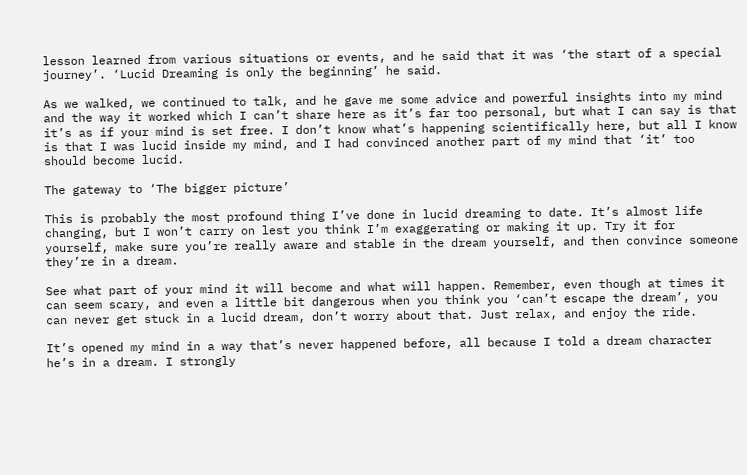lesson learned from various situations or events, and he said that it was ‘the start of a special journey’. ‘Lucid Dreaming is only the beginning’ he said.

As we walked, we continued to talk, and he gave me some advice and powerful insights into my mind and the way it worked which I can’t share here as it’s far too personal, but what I can say is that it’s as if your mind is set free. I don’t know what’s happening scientifically here, but all I know is that I was lucid inside my mind, and I had convinced another part of my mind that ‘it’ too should become lucid.

The gateway to ‘The bigger picture’

This is probably the most profound thing I’ve done in lucid dreaming to date. It’s almost life changing, but I won’t carry on lest you think I’m exaggerating or making it up. Try it for yourself, make sure you’re really aware and stable in the dream yourself, and then convince someone they’re in a dream.

See what part of your mind it will become and what will happen. Remember, even though at times it can seem scary, and even a little bit dangerous when you think you ‘can’t escape the dream’, you can never get stuck in a lucid dream, don’t worry about that. Just relax, and enjoy the ride.

It’s opened my mind in a way that’s never happened before, all because I told a dream character he’s in a dream. I strongly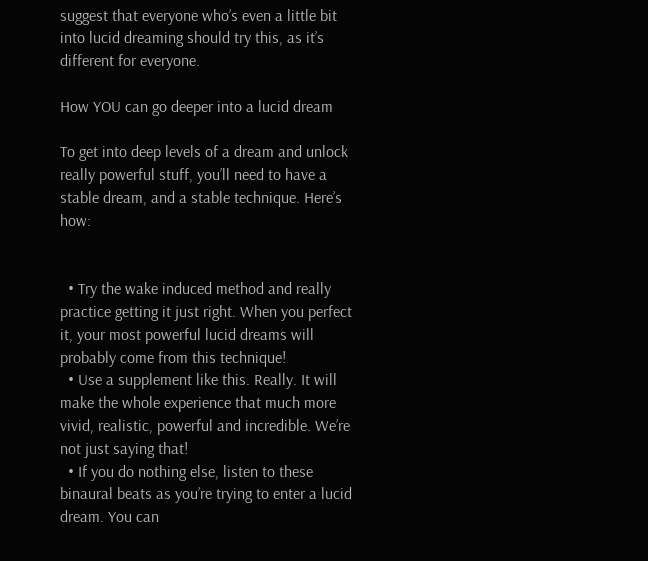suggest that everyone who’s even a little bit into lucid dreaming should try this, as it’s different for everyone.

How YOU can go deeper into a lucid dream

To get into deep levels of a dream and unlock really powerful stuff, you’ll need to have a stable dream, and a stable technique. Here’s how:


  • Try the wake induced method and really practice getting it just right. When you perfect it, your most powerful lucid dreams will probably come from this technique!
  • Use a supplement like this. Really. It will make the whole experience that much more vivid, realistic, powerful and incredible. We’re not just saying that!
  • If you do nothing else, listen to these binaural beats as you’re trying to enter a lucid dream. You can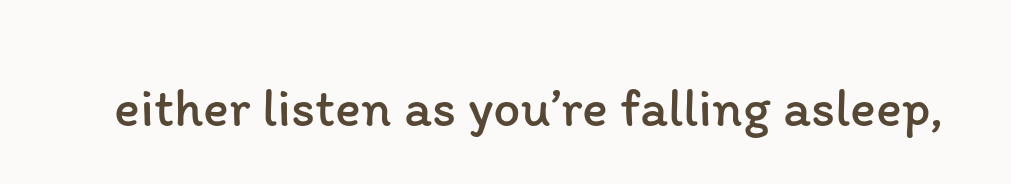either listen as you’re falling asleep,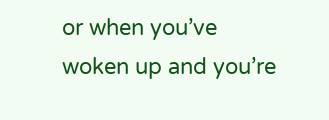or when you’ve woken up and you’re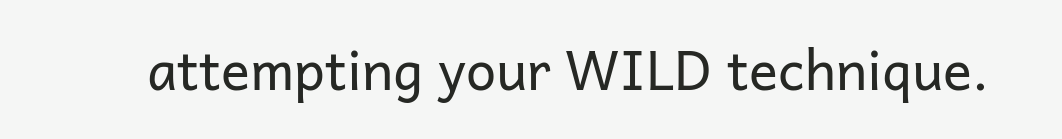attempting your WILD technique.